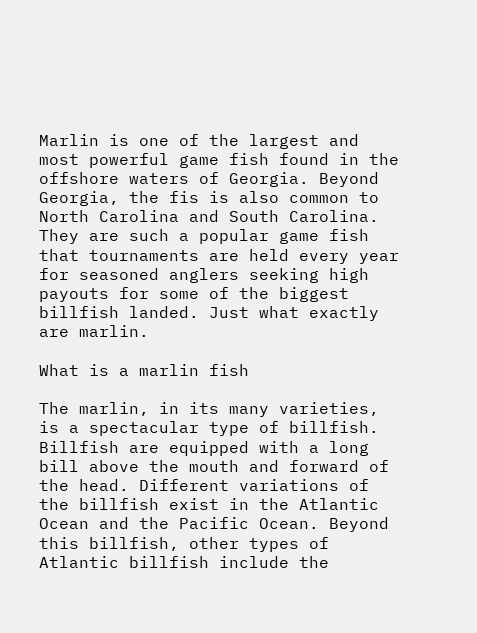Marlin is one of the largest and most powerful game fish found in the offshore waters of Georgia. Beyond Georgia, the fis is also common to North Carolina and South Carolina. They are such a popular game fish that tournaments are held every year for seasoned anglers seeking high payouts for some of the biggest billfish landed. Just what exactly are marlin.

What is a marlin fish

The marlin, in its many varieties, is a spectacular type of billfish. Billfish are equipped with a long bill above the mouth and forward of the head. Different variations of the billfish exist in the Atlantic Ocean and the Pacific Ocean. Beyond this billfish, other types of Atlantic billfish include the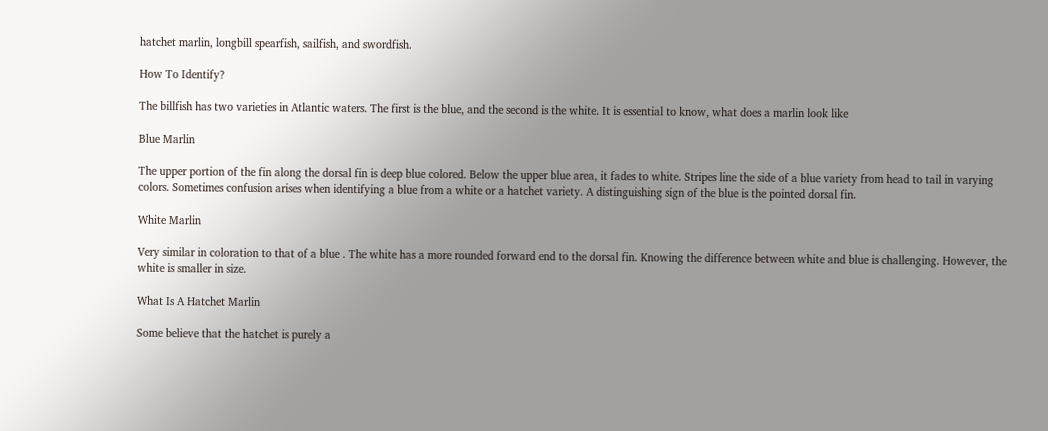hatchet marlin, longbill spearfish, sailfish, and swordfish.

How To Identify?

The billfish has two varieties in Atlantic waters. The first is the blue, and the second is the white. It is essential to know, what does a marlin look like

Blue Marlin

The upper portion of the fin along the dorsal fin is deep blue colored. Below the upper blue area, it fades to white. Stripes line the side of a blue variety from head to tail in varying colors. Sometimes confusion arises when identifying a blue from a white or a hatchet variety. A distinguishing sign of the blue is the pointed dorsal fin.

White Marlin

Very similar in coloration to that of a blue . The white has a more rounded forward end to the dorsal fin. Knowing the difference between white and blue is challenging. However, the white is smaller in size.

What Is A Hatchet Marlin

Some believe that the hatchet is purely a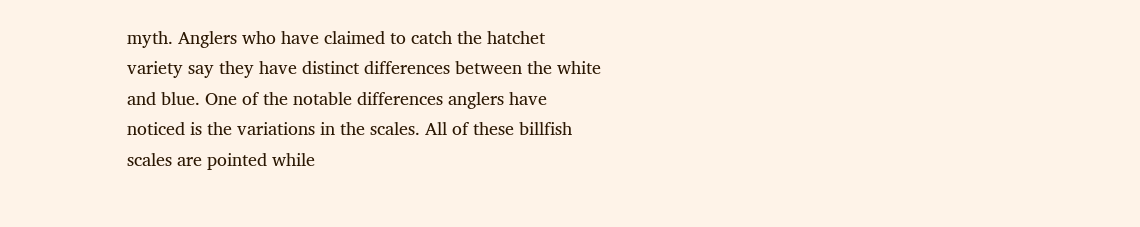myth. Anglers who have claimed to catch the hatchet variety say they have distinct differences between the white and blue. One of the notable differences anglers have noticed is the variations in the scales. All of these billfish scales are pointed while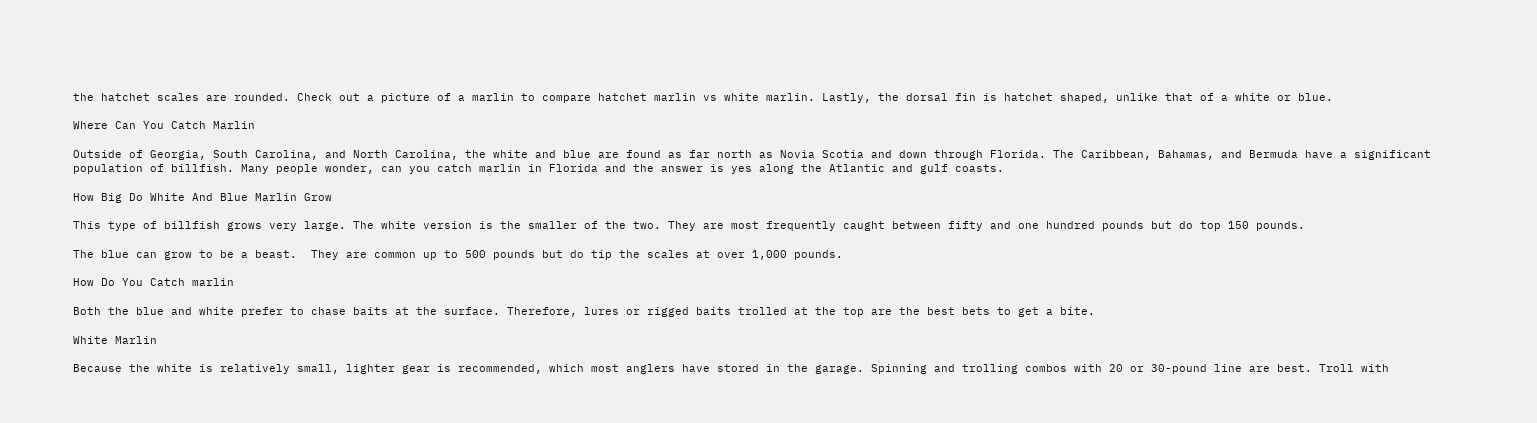the hatchet scales are rounded. Check out a picture of a marlin to compare hatchet marlin vs white marlin. Lastly, the dorsal fin is hatchet shaped, unlike that of a white or blue.

Where Can You Catch Marlin

Outside of Georgia, South Carolina, and North Carolina, the white and blue are found as far north as Novia Scotia and down through Florida. The Caribbean, Bahamas, and Bermuda have a significant population of billfish. Many people wonder, can you catch marlin in Florida and the answer is yes along the Atlantic and gulf coasts.

How Big Do White And Blue Marlin Grow

This type of billfish grows very large. The white version is the smaller of the two. They are most frequently caught between fifty and one hundred pounds but do top 150 pounds.

The blue can grow to be a beast.  They are common up to 500 pounds but do tip the scales at over 1,000 pounds.

How Do You Catch marlin

Both the blue and white prefer to chase baits at the surface. Therefore, lures or rigged baits trolled at the top are the best bets to get a bite.

White Marlin

Because the white is relatively small, lighter gear is recommended, which most anglers have stored in the garage. Spinning and trolling combos with 20 or 30-pound line are best. Troll with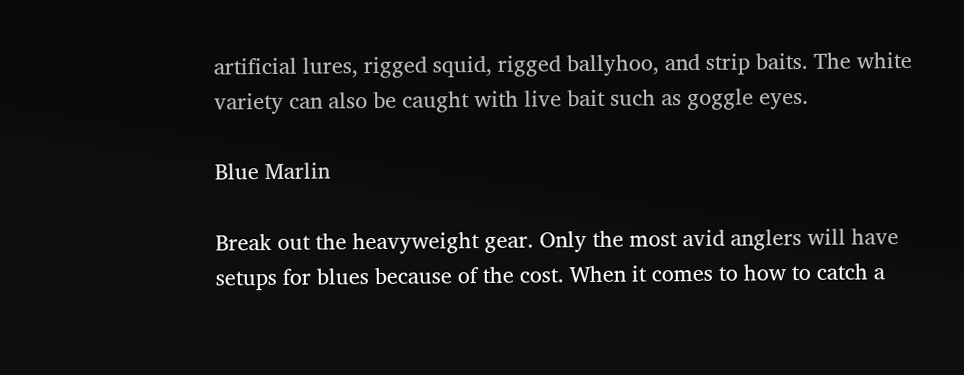artificial lures, rigged squid, rigged ballyhoo, and strip baits. The white variety can also be caught with live bait such as goggle eyes.

Blue Marlin

Break out the heavyweight gear. Only the most avid anglers will have setups for blues because of the cost. When it comes to how to catch a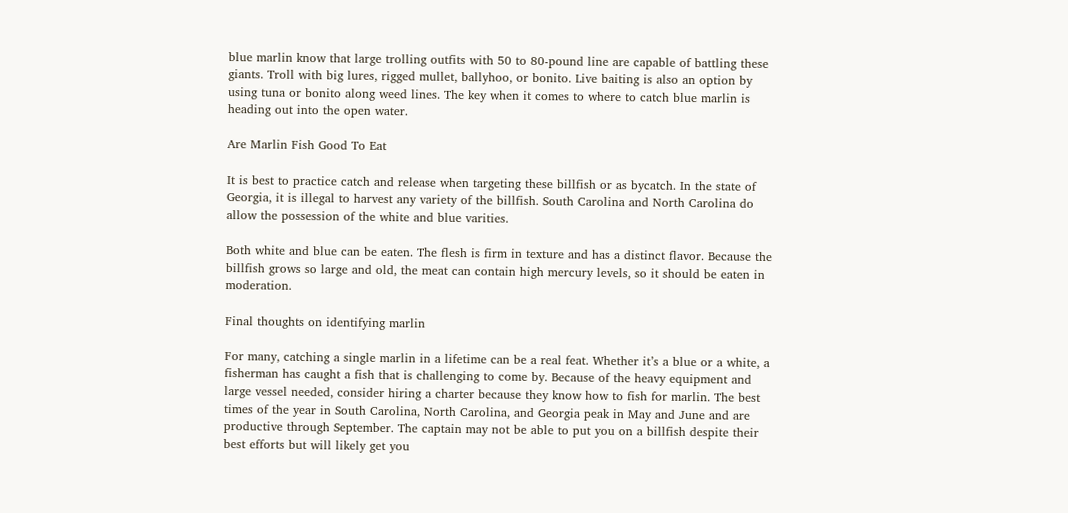blue marlin know that large trolling outfits with 50 to 80-pound line are capable of battling these giants. Troll with big lures, rigged mullet, ballyhoo, or bonito. Live baiting is also an option by using tuna or bonito along weed lines. The key when it comes to where to catch blue marlin is heading out into the open water.

Are Marlin Fish Good To Eat

It is best to practice catch and release when targeting these billfish or as bycatch. In the state of Georgia, it is illegal to harvest any variety of the billfish. South Carolina and North Carolina do allow the possession of the white and blue varities.

Both white and blue can be eaten. The flesh is firm in texture and has a distinct flavor. Because the billfish grows so large and old, the meat can contain high mercury levels, so it should be eaten in moderation.

Final thoughts on identifying marlin

For many, catching a single marlin in a lifetime can be a real feat. Whether it’s a blue or a white, a fisherman has caught a fish that is challenging to come by. Because of the heavy equipment and large vessel needed, consider hiring a charter because they know how to fish for marlin. The best times of the year in South Carolina, North Carolina, and Georgia peak in May and June and are productive through September. The captain may not be able to put you on a billfish despite their best efforts but will likely get you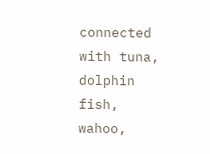connected with tuna, dolphin fish, wahoo,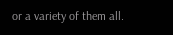or a variety of them all.